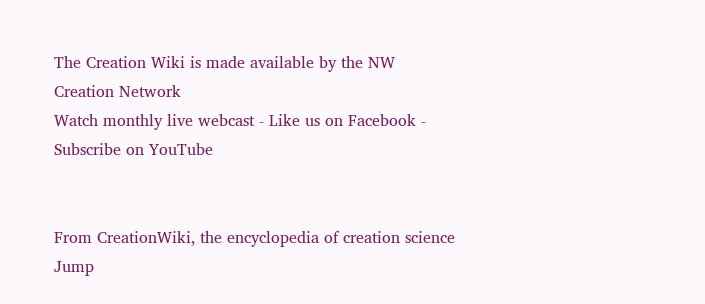The Creation Wiki is made available by the NW Creation Network
Watch monthly live webcast - Like us on Facebook - Subscribe on YouTube


From CreationWiki, the encyclopedia of creation science
Jump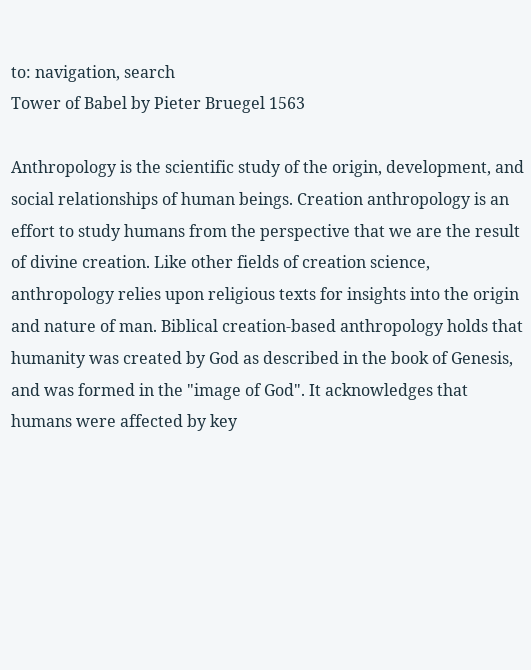to: navigation, search
Tower of Babel by Pieter Bruegel 1563

Anthropology is the scientific study of the origin, development, and social relationships of human beings. Creation anthropology is an effort to study humans from the perspective that we are the result of divine creation. Like other fields of creation science, anthropology relies upon religious texts for insights into the origin and nature of man. Biblical creation-based anthropology holds that humanity was created by God as described in the book of Genesis, and was formed in the "image of God". It acknowledges that humans were affected by key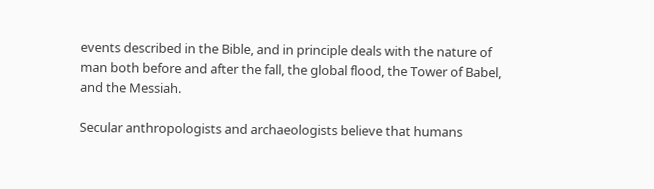events described in the Bible, and in principle deals with the nature of man both before and after the fall, the global flood, the Tower of Babel, and the Messiah.

Secular anthropologists and archaeologists believe that humans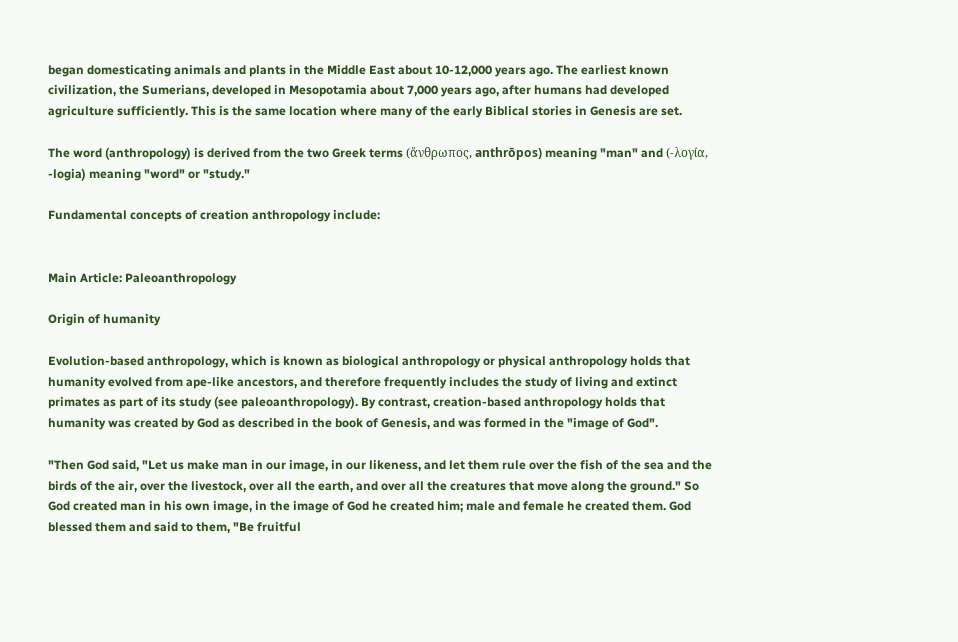began domesticating animals and plants in the Middle East about 10-12,000 years ago. The earliest known civilization, the Sumerians, developed in Mesopotamia about 7,000 years ago, after humans had developed agriculture sufficiently. This is the same location where many of the early Biblical stories in Genesis are set.

The word (anthropology) is derived from the two Greek terms (ἄνθρωπος, anthrōpos) meaning "man" and (-λογία, -logia) meaning "word" or "study."

Fundamental concepts of creation anthropology include:


Main Article: Paleoanthropology

Origin of humanity

Evolution-based anthropology, which is known as biological anthropology or physical anthropology holds that humanity evolved from ape-like ancestors, and therefore frequently includes the study of living and extinct primates as part of its study (see paleoanthropology). By contrast, creation-based anthropology holds that humanity was created by God as described in the book of Genesis, and was formed in the "image of God".

"Then God said, "Let us make man in our image, in our likeness, and let them rule over the fish of the sea and the birds of the air, over the livestock, over all the earth, and over all the creatures that move along the ground." So God created man in his own image, in the image of God he created him; male and female he created them. God blessed them and said to them, "Be fruitful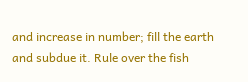and increase in number; fill the earth and subdue it. Rule over the fish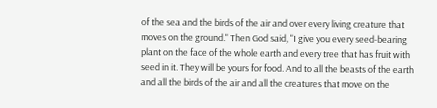of the sea and the birds of the air and over every living creature that moves on the ground." Then God said, "I give you every seed-bearing plant on the face of the whole earth and every tree that has fruit with seed in it. They will be yours for food. And to all the beasts of the earth and all the birds of the air and all the creatures that move on the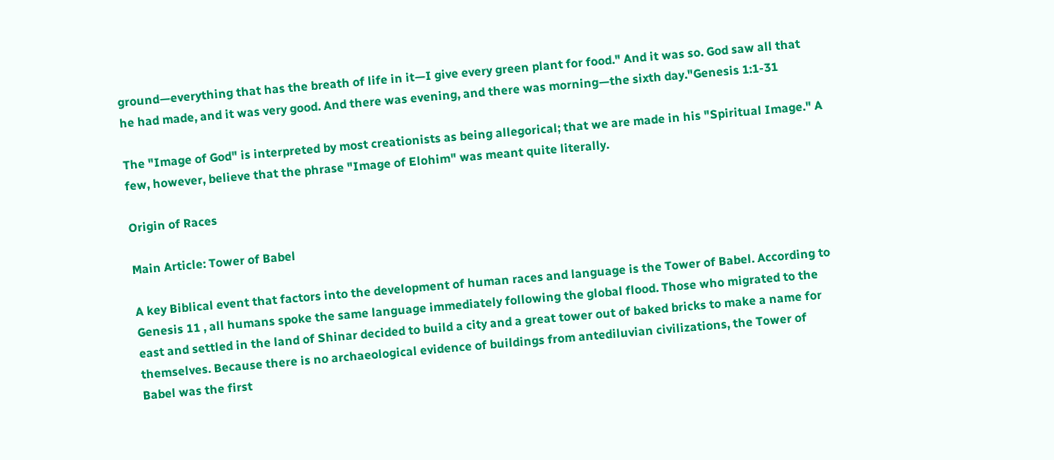ground—everything that has the breath of life in it—I give every green plant for food." And it was so. God saw all that he had made, and it was very good. And there was evening, and there was morning—the sixth day."Genesis 1:1-31

The "Image of God" is interpreted by most creationists as being allegorical; that we are made in his "Spiritual Image." A few, however, believe that the phrase "Image of Elohim" was meant quite literally.

Origin of Races

Main Article: Tower of Babel

A key Biblical event that factors into the development of human races and language is the Tower of Babel. According to Genesis 11 , all humans spoke the same language immediately following the global flood. Those who migrated to the east and settled in the land of Shinar decided to build a city and a great tower out of baked bricks to make a name for themselves. Because there is no archaeological evidence of buildings from antediluvian civilizations, the Tower of Babel was the first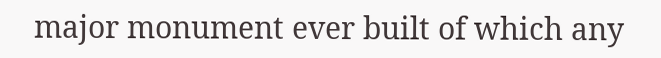major monument ever built of which any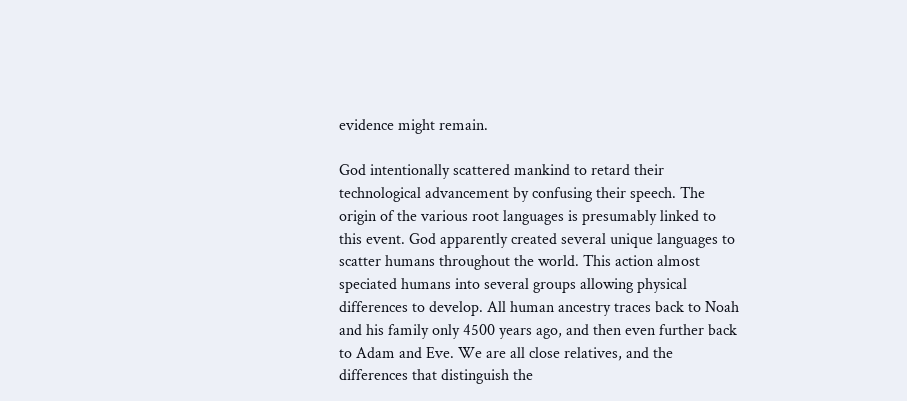evidence might remain.

God intentionally scattered mankind to retard their technological advancement by confusing their speech. The origin of the various root languages is presumably linked to this event. God apparently created several unique languages to scatter humans throughout the world. This action almost speciated humans into several groups allowing physical differences to develop. All human ancestry traces back to Noah and his family only 4500 years ago, and then even further back to Adam and Eve. We are all close relatives, and the differences that distinguish the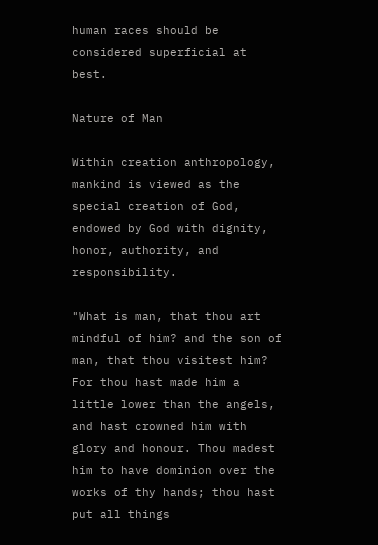human races should be considered superficial at best.

Nature of Man

Within creation anthropology, mankind is viewed as the special creation of God, endowed by God with dignity, honor, authority, and responsibility.

"What is man, that thou art mindful of him? and the son of man, that thou visitest him? For thou hast made him a little lower than the angels, and hast crowned him with glory and honour. Thou madest him to have dominion over the works of thy hands; thou hast put all things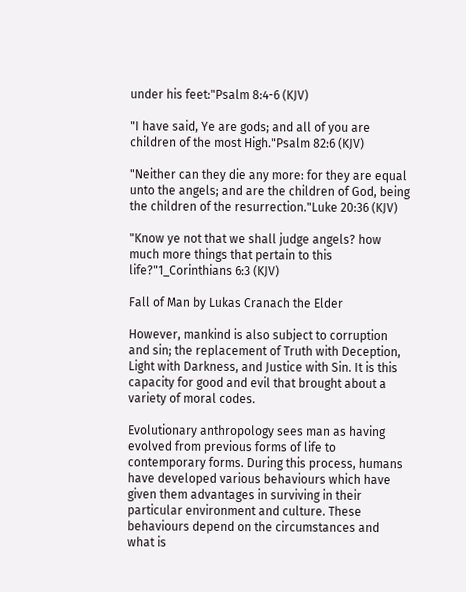under his feet:"Psalm 8:4-6 (KJV)

"I have said, Ye are gods; and all of you are children of the most High."Psalm 82:6 (KJV)

"Neither can they die any more: for they are equal unto the angels; and are the children of God, being the children of the resurrection."Luke 20:36 (KJV)

"Know ye not that we shall judge angels? how much more things that pertain to this life?"1_Corinthians 6:3 (KJV)

Fall of Man by Lukas Cranach the Elder

However, mankind is also subject to corruption and sin; the replacement of Truth with Deception, Light with Darkness, and Justice with Sin. It is this capacity for good and evil that brought about a variety of moral codes.

Evolutionary anthropology sees man as having evolved from previous forms of life to contemporary forms. During this process, humans have developed various behaviours which have given them advantages in surviving in their particular environment and culture. These behaviours depend on the circumstances and what is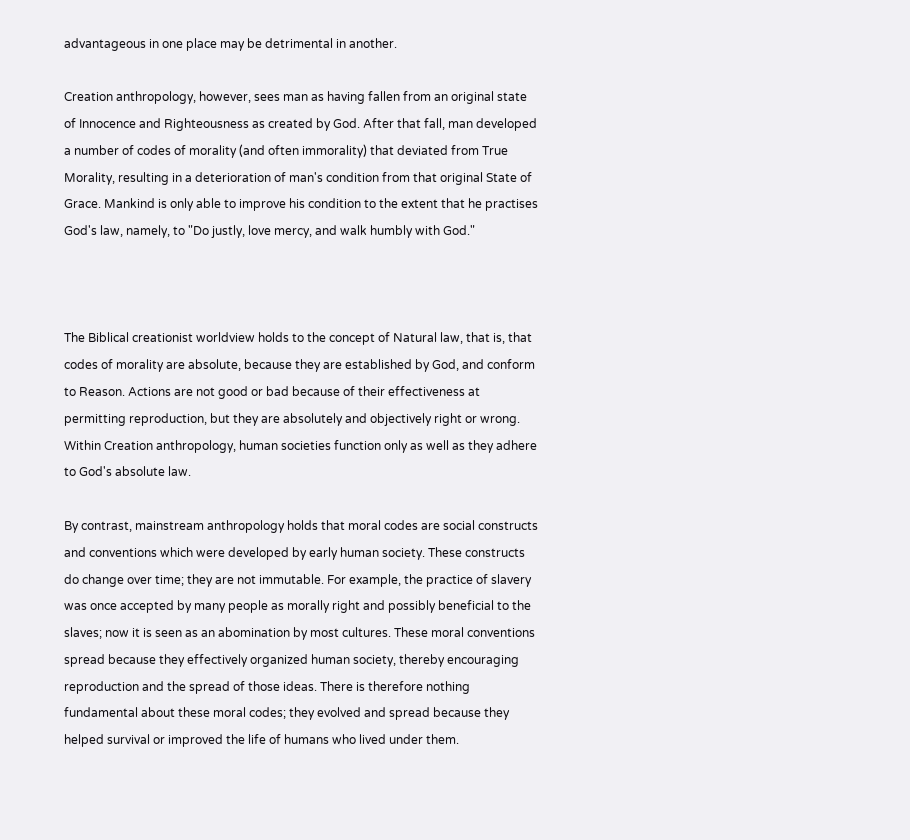advantageous in one place may be detrimental in another.

Creation anthropology, however, sees man as having fallen from an original state of Innocence and Righteousness as created by God. After that fall, man developed a number of codes of morality (and often immorality) that deviated from True Morality, resulting in a deterioration of man's condition from that original State of Grace. Mankind is only able to improve his condition to the extent that he practises God's law, namely, to "Do justly, love mercy, and walk humbly with God."



The Biblical creationist worldview holds to the concept of Natural law, that is, that codes of morality are absolute, because they are established by God, and conform to Reason. Actions are not good or bad because of their effectiveness at permitting reproduction, but they are absolutely and objectively right or wrong. Within Creation anthropology, human societies function only as well as they adhere to God's absolute law.

By contrast, mainstream anthropology holds that moral codes are social constructs and conventions which were developed by early human society. These constructs do change over time; they are not immutable. For example, the practice of slavery was once accepted by many people as morally right and possibly beneficial to the slaves; now it is seen as an abomination by most cultures. These moral conventions spread because they effectively organized human society, thereby encouraging reproduction and the spread of those ideas. There is therefore nothing fundamental about these moral codes; they evolved and spread because they helped survival or improved the life of humans who lived under them.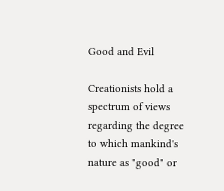Good and Evil

Creationists hold a spectrum of views regarding the degree to which mankind's nature as "good" or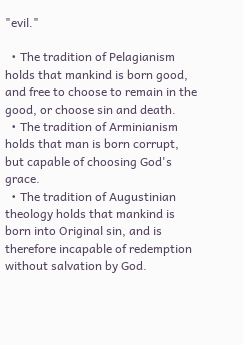"evil."

  • The tradition of Pelagianism holds that mankind is born good, and free to choose to remain in the good, or choose sin and death.
  • The tradition of Arminianism holds that man is born corrupt, but capable of choosing God's grace.
  • The tradition of Augustinian theology holds that mankind is born into Original sin, and is therefore incapable of redemption without salvation by God.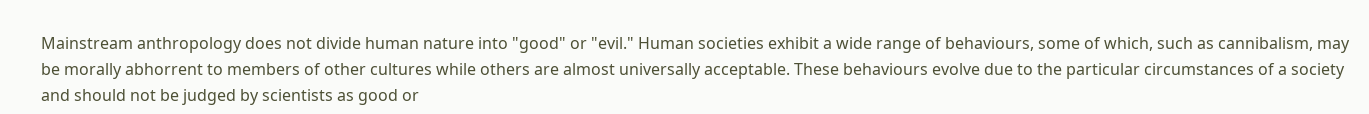Mainstream anthropology does not divide human nature into "good" or "evil." Human societies exhibit a wide range of behaviours, some of which, such as cannibalism, may be morally abhorrent to members of other cultures while others are almost universally acceptable. These behaviours evolve due to the particular circumstances of a society and should not be judged by scientists as good or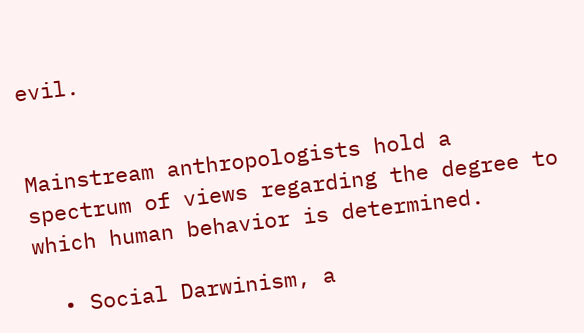evil.


Mainstream anthropologists hold a spectrum of views regarding the degree to which human behavior is determined.

  • Social Darwinism, a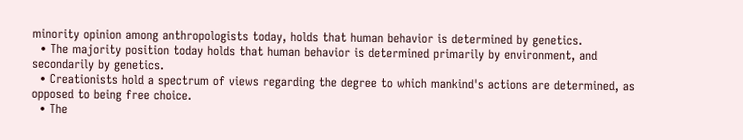minority opinion among anthropologists today, holds that human behavior is determined by genetics.
  • The majority position today holds that human behavior is determined primarily by environment, and secondarily by genetics.
  • Creationists hold a spectrum of views regarding the degree to which mankind's actions are determined, as opposed to being free choice.
  • The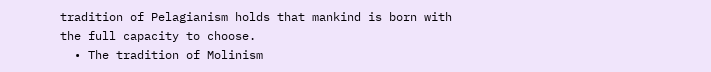tradition of Pelagianism holds that mankind is born with the full capacity to choose.
  • The tradition of Molinism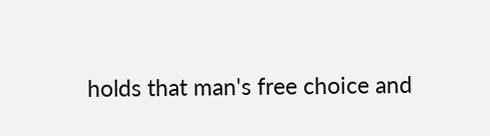holds that man's free choice and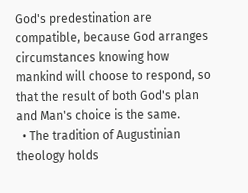God's predestination are compatible, because God arranges circumstances knowing how mankind will choose to respond, so that the result of both God's plan and Man's choice is the same.
  • The tradition of Augustinian theology holds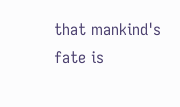that mankind's fate is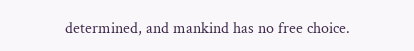determined, and mankind has no free choice.